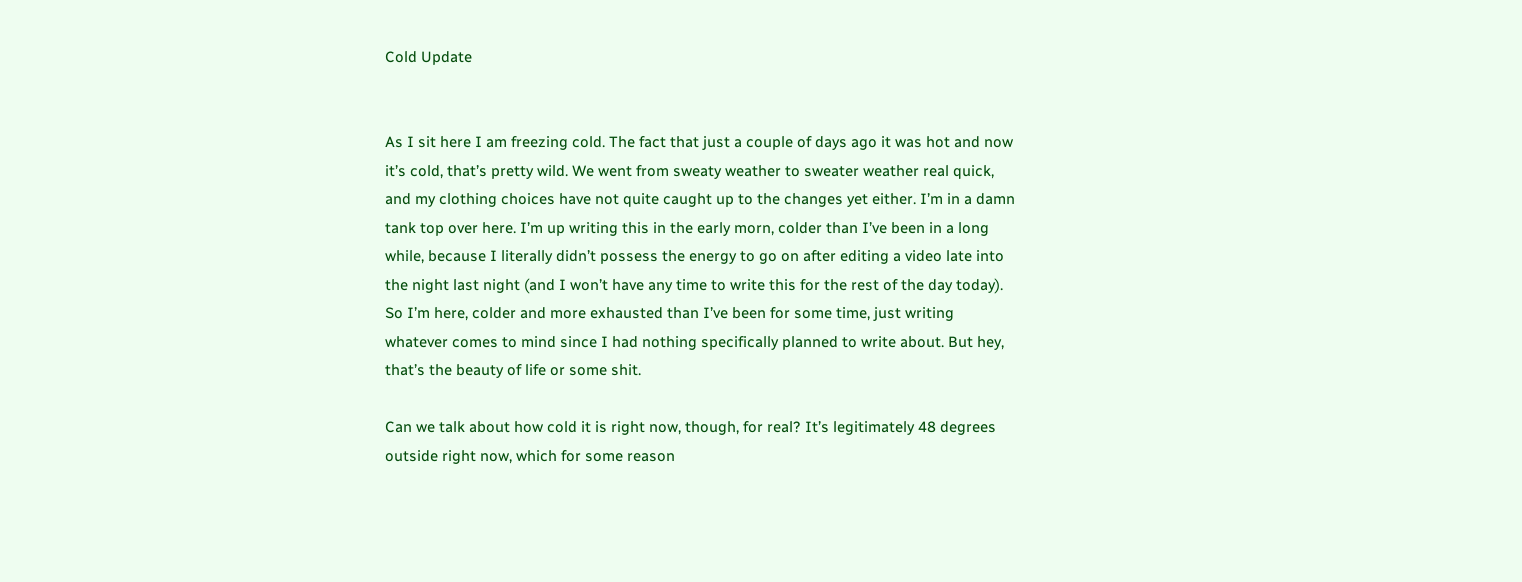Cold Update


As I sit here I am freezing cold. The fact that just a couple of days ago it was hot and now it’s cold, that’s pretty wild. We went from sweaty weather to sweater weather real quick, and my clothing choices have not quite caught up to the changes yet either. I’m in a damn tank top over here. I’m up writing this in the early morn, colder than I’ve been in a long while, because I literally didn’t possess the energy to go on after editing a video late into the night last night (and I won’t have any time to write this for the rest of the day today). So I’m here, colder and more exhausted than I’ve been for some time, just writing whatever comes to mind since I had nothing specifically planned to write about. But hey, that’s the beauty of life or some shit.

Can we talk about how cold it is right now, though, for real? It’s legitimately 48 degrees outside right now, which for some reason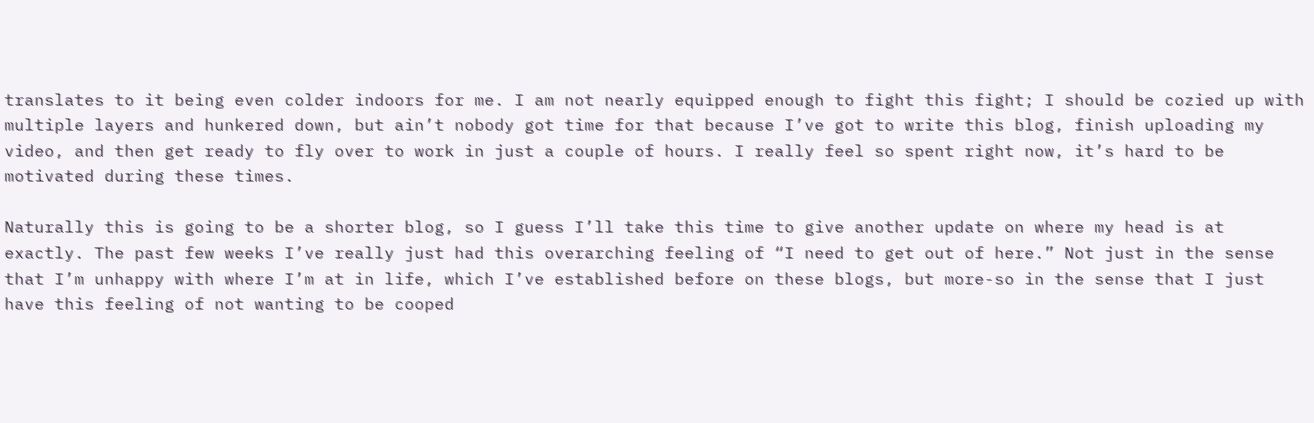translates to it being even colder indoors for me. I am not nearly equipped enough to fight this fight; I should be cozied up with multiple layers and hunkered down, but ain’t nobody got time for that because I’ve got to write this blog, finish uploading my video, and then get ready to fly over to work in just a couple of hours. I really feel so spent right now, it’s hard to be motivated during these times.

Naturally this is going to be a shorter blog, so I guess I’ll take this time to give another update on where my head is at exactly. The past few weeks I’ve really just had this overarching feeling of “I need to get out of here.” Not just in the sense that I’m unhappy with where I’m at in life, which I’ve established before on these blogs, but more-so in the sense that I just have this feeling of not wanting to be cooped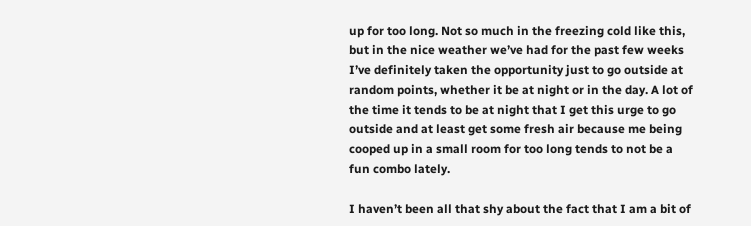up for too long. Not so much in the freezing cold like this, but in the nice weather we’ve had for the past few weeks I’ve definitely taken the opportunity just to go outside at random points, whether it be at night or in the day. A lot of the time it tends to be at night that I get this urge to go outside and at least get some fresh air because me being cooped up in a small room for too long tends to not be a fun combo lately.

I haven’t been all that shy about the fact that I am a bit of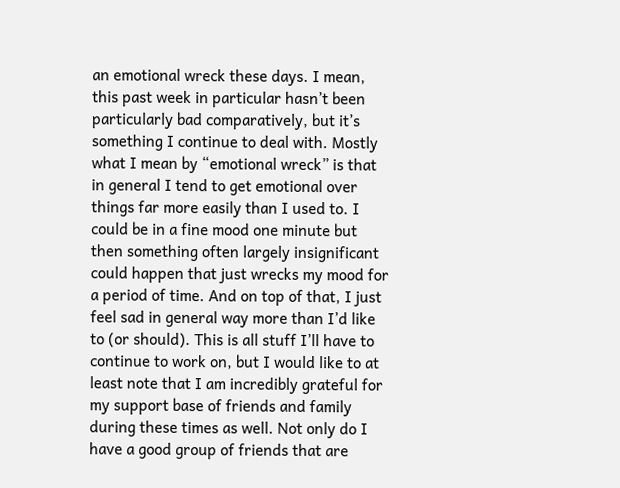an emotional wreck these days. I mean, this past week in particular hasn’t been particularly bad comparatively, but it’s something I continue to deal with. Mostly what I mean by “emotional wreck” is that in general I tend to get emotional over things far more easily than I used to. I could be in a fine mood one minute but then something often largely insignificant could happen that just wrecks my mood for a period of time. And on top of that, I just feel sad in general way more than I’d like to (or should). This is all stuff I’ll have to continue to work on, but I would like to at least note that I am incredibly grateful for my support base of friends and family during these times as well. Not only do I have a good group of friends that are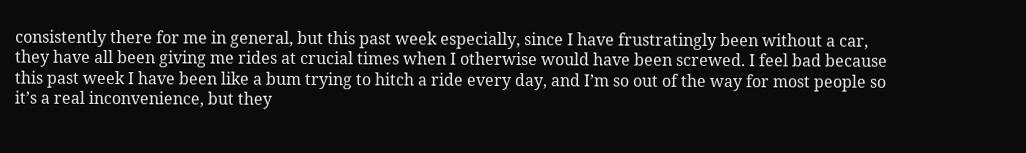consistently there for me in general, but this past week especially, since I have frustratingly been without a car, they have all been giving me rides at crucial times when I otherwise would have been screwed. I feel bad because this past week I have been like a bum trying to hitch a ride every day, and I’m so out of the way for most people so it’s a real inconvenience, but they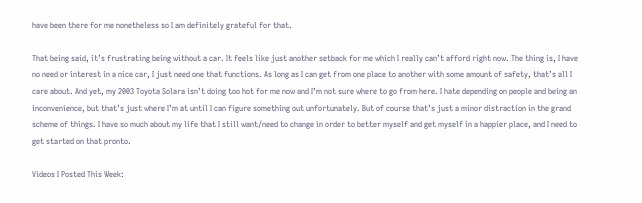have been there for me nonetheless so I am definitely grateful for that.

That being said, it’s frustrating being without a car. It feels like just another setback for me which I really can’t afford right now. The thing is, I have no need or interest in a nice car, I just need one that functions. As long as I can get from one place to another with some amount of safety, that’s all I care about. And yet, my 2003 Toyota Solara isn’t doing too hot for me now and I’m not sure where to go from here. I hate depending on people and being an inconvenience, but that’s just where I’m at until I can figure something out unfortunately. But of course that’s just a minor distraction in the grand scheme of things. I have so much about my life that I still want/need to change in order to better myself and get myself in a happier place, and I need to get started on that pronto.

Videos I Posted This Week: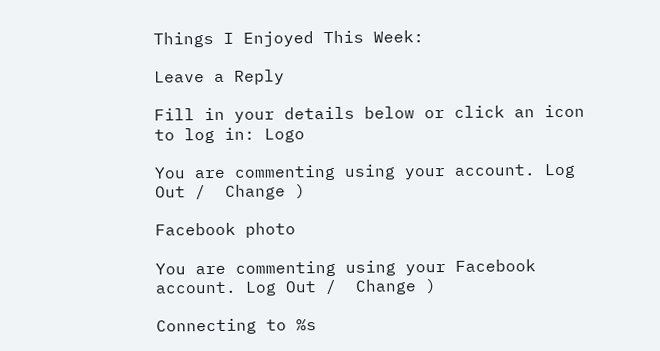Things I Enjoyed This Week:

Leave a Reply

Fill in your details below or click an icon to log in: Logo

You are commenting using your account. Log Out /  Change )

Facebook photo

You are commenting using your Facebook account. Log Out /  Change )

Connecting to %s